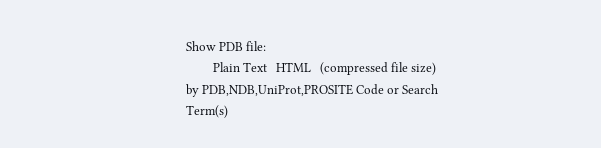Show PDB file:
         Plain Text   HTML   (compressed file size)
by PDB,NDB,UniProt,PROSITE Code or Search Term(s)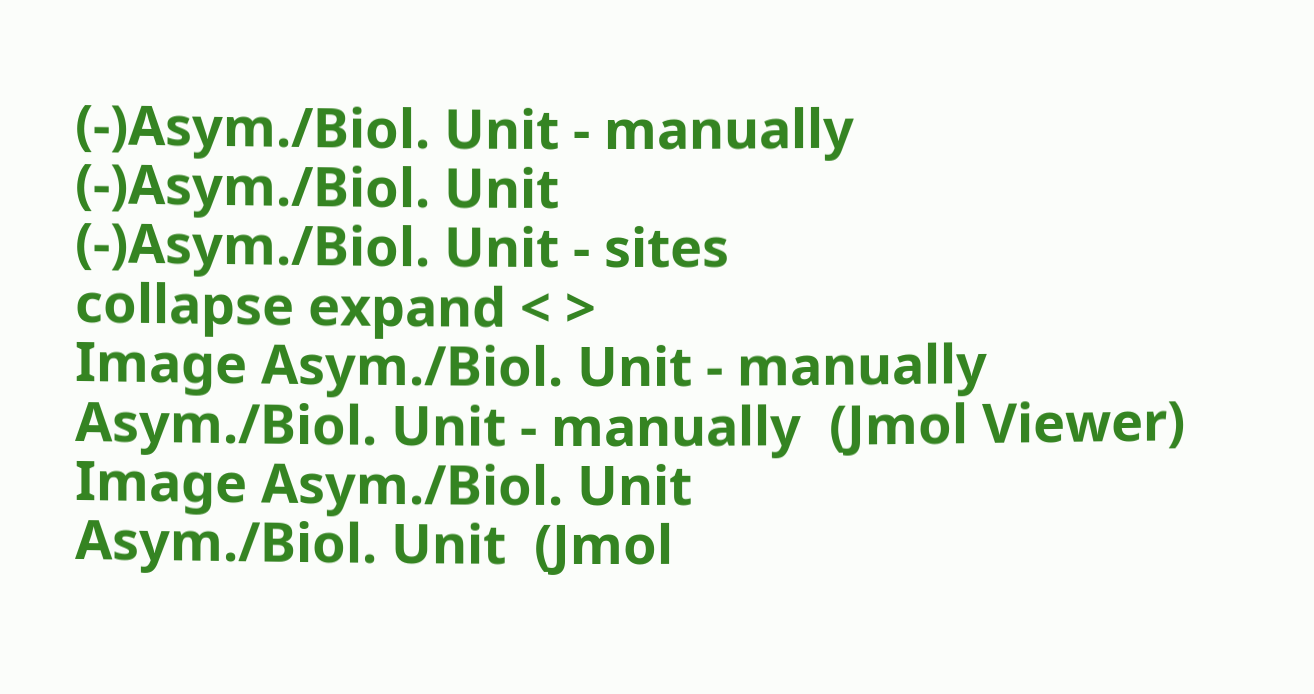(-)Asym./Biol. Unit - manually
(-)Asym./Biol. Unit
(-)Asym./Biol. Unit - sites
collapse expand < >
Image Asym./Biol. Unit - manually
Asym./Biol. Unit - manually  (Jmol Viewer)
Image Asym./Biol. Unit
Asym./Biol. Unit  (Jmol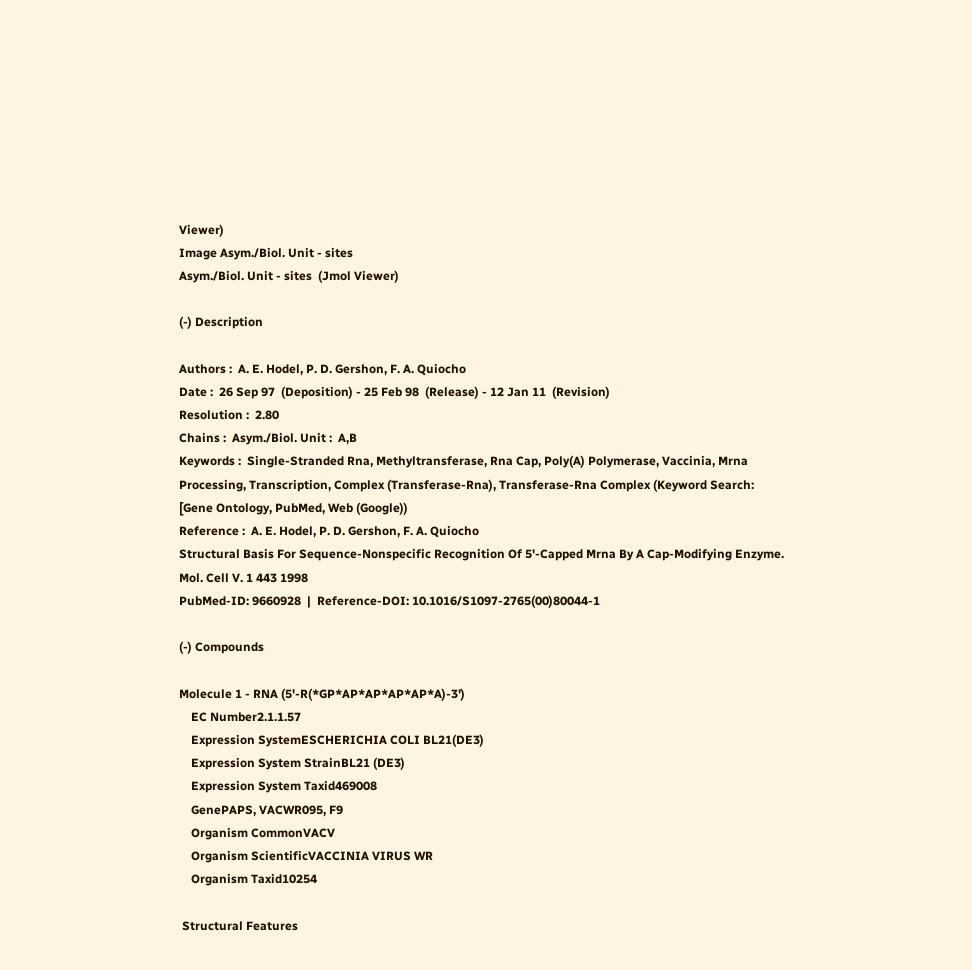Viewer)
Image Asym./Biol. Unit - sites
Asym./Biol. Unit - sites  (Jmol Viewer)

(-) Description

Authors :  A. E. Hodel, P. D. Gershon, F. A. Quiocho
Date :  26 Sep 97  (Deposition) - 25 Feb 98  (Release) - 12 Jan 11  (Revision)
Resolution :  2.80
Chains :  Asym./Biol. Unit :  A,B
Keywords :  Single-Stranded Rna, Methyltransferase, Rna Cap, Poly(A) Polymerase, Vaccinia, Mrna Processing, Transcription, Complex (Transferase-Rna), Transferase-Rna Complex (Keyword Search: [Gene Ontology, PubMed, Web (Google))
Reference :  A. E. Hodel, P. D. Gershon, F. A. Quiocho
Structural Basis For Sequence-Nonspecific Recognition Of 5'-Capped Mrna By A Cap-Modifying Enzyme.
Mol. Cell V. 1 443 1998
PubMed-ID: 9660928  |  Reference-DOI: 10.1016/S1097-2765(00)80044-1

(-) Compounds

Molecule 1 - RNA (5'-R(*GP*AP*AP*AP*AP*A)-3')
    EC Number2.1.1.57
    Expression SystemESCHERICHIA COLI BL21(DE3)
    Expression System StrainBL21 (DE3)
    Expression System Taxid469008
    GenePAPS, VACWR095, F9
    Organism CommonVACV
    Organism ScientificVACCINIA VIRUS WR
    Organism Taxid10254

 Structural Features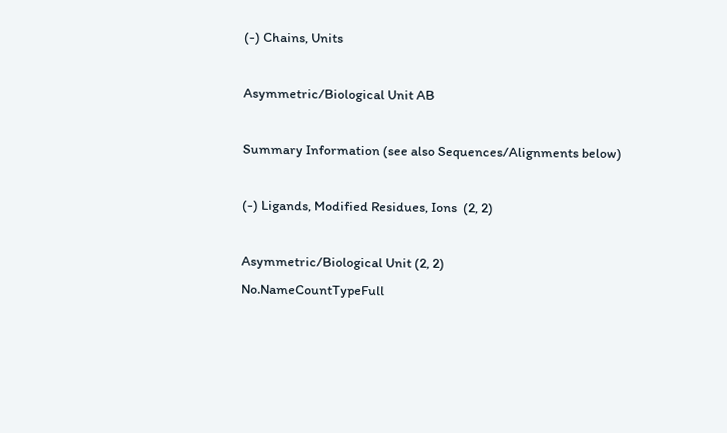(-) Chains, Units

Asymmetric/Biological Unit AB

Summary Information (see also Sequences/Alignments below)

(-) Ligands, Modified Residues, Ions  (2, 2)

Asymmetric/Biological Unit (2, 2)
No.NameCountTypeFull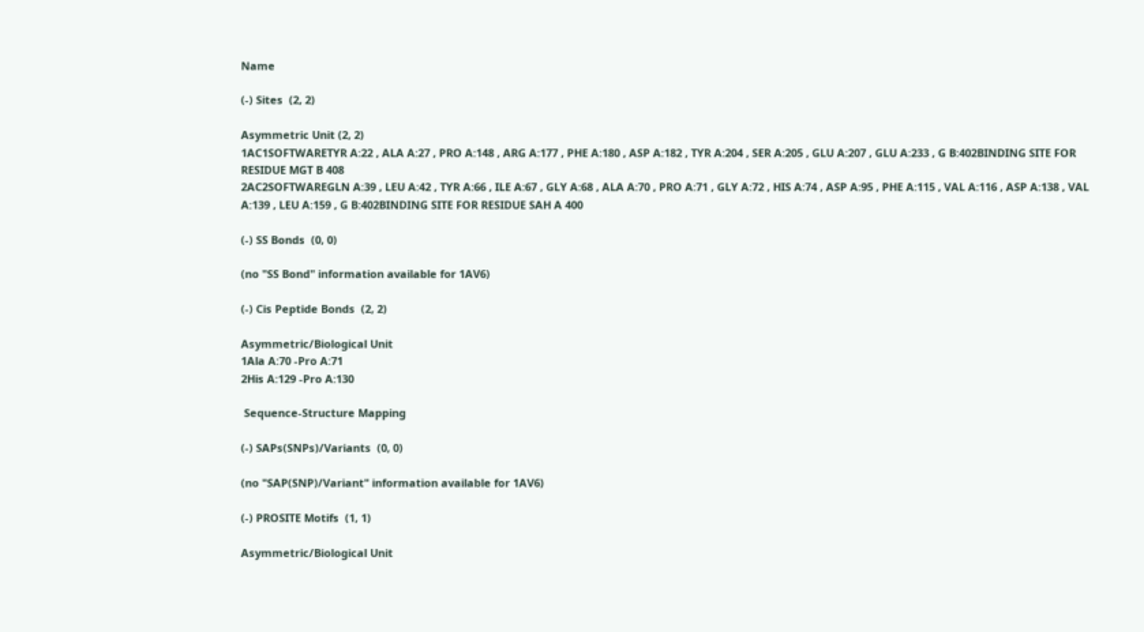Name

(-) Sites  (2, 2)

Asymmetric Unit (2, 2)
1AC1SOFTWARETYR A:22 , ALA A:27 , PRO A:148 , ARG A:177 , PHE A:180 , ASP A:182 , TYR A:204 , SER A:205 , GLU A:207 , GLU A:233 , G B:402BINDING SITE FOR RESIDUE MGT B 408
2AC2SOFTWAREGLN A:39 , LEU A:42 , TYR A:66 , ILE A:67 , GLY A:68 , ALA A:70 , PRO A:71 , GLY A:72 , HIS A:74 , ASP A:95 , PHE A:115 , VAL A:116 , ASP A:138 , VAL A:139 , LEU A:159 , G B:402BINDING SITE FOR RESIDUE SAH A 400

(-) SS Bonds  (0, 0)

(no "SS Bond" information available for 1AV6)

(-) Cis Peptide Bonds  (2, 2)

Asymmetric/Biological Unit
1Ala A:70 -Pro A:71
2His A:129 -Pro A:130

 Sequence-Structure Mapping

(-) SAPs(SNPs)/Variants  (0, 0)

(no "SAP(SNP)/Variant" information available for 1AV6)

(-) PROSITE Motifs  (1, 1)

Asymmetric/Biological Unit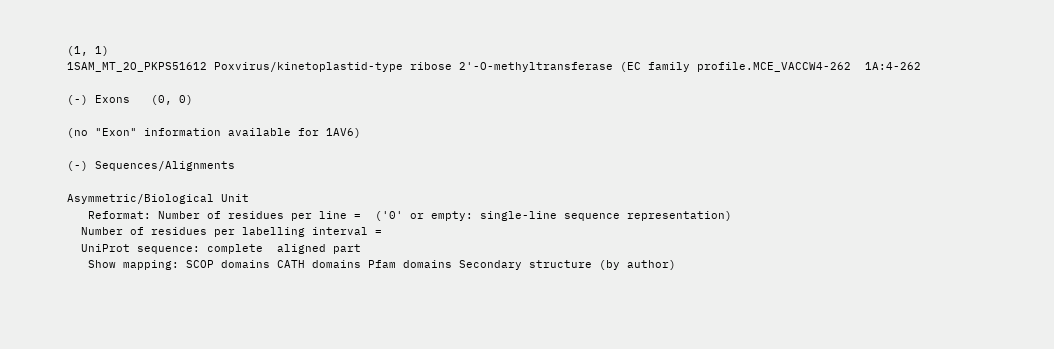(1, 1)
1SAM_MT_2O_PKPS51612 Poxvirus/kinetoplastid-type ribose 2'-O-methyltransferase (EC family profile.MCE_VACCW4-262  1A:4-262

(-) Exons   (0, 0)

(no "Exon" information available for 1AV6)

(-) Sequences/Alignments

Asymmetric/Biological Unit
   Reformat: Number of residues per line =  ('0' or empty: single-line sequence representation)
  Number of residues per labelling interval =
  UniProt sequence: complete  aligned part
   Show mapping: SCOP domains CATH domains Pfam domains Secondary structure (by author)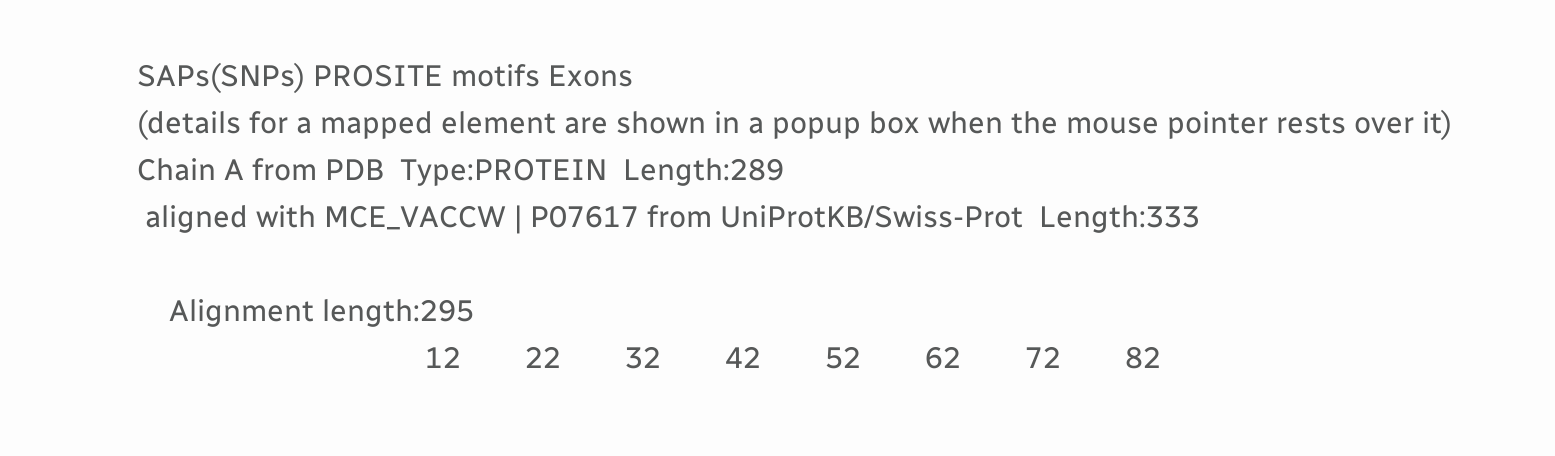SAPs(SNPs) PROSITE motifs Exons
(details for a mapped element are shown in a popup box when the mouse pointer rests over it)
Chain A from PDB  Type:PROTEIN  Length:289
 aligned with MCE_VACCW | P07617 from UniProtKB/Swiss-Prot  Length:333

    Alignment length:295
                                    12        22        32        42        52        62        72        82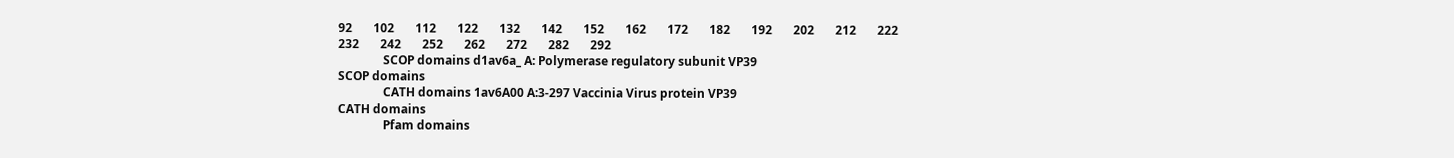92       102       112       122       132       142       152       162       172       182       192       202       212       222       232       242       252       262       272       282       292
               SCOP domains d1av6a_ A: Polymerase regulatory subunit VP39                                                                                                                                                                                                                                                           SCOP domains
               CATH domains 1av6A00 A:3-297 Vaccinia Virus protein VP39                                                                                                                                                                                                                                                             CATH domains
               Pfam domains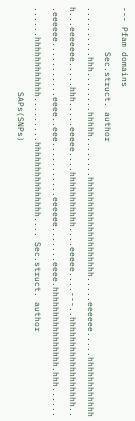--- Pfam domains
         Sec.struct. author ..........hhh........hhhhh........hhhhhhhhhhhhhhhhhhhh.....eeeeee.....hhhhhhhhhhhhh...eeeeeee.....hhh.....eeeee....hhhhhhhhhhh....eeeee....---..hhhhhhhhhhhhhhhhhh...eeeeee...........eeee..eee...........eeeeee.......eeee.hhhhhhhhhhhhhhhh.hhh............hhhhhhhhhhhh.........hhhhhhhhhhhhhhh.... Sec.struct. author
                 SAPs(SNPs)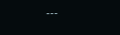---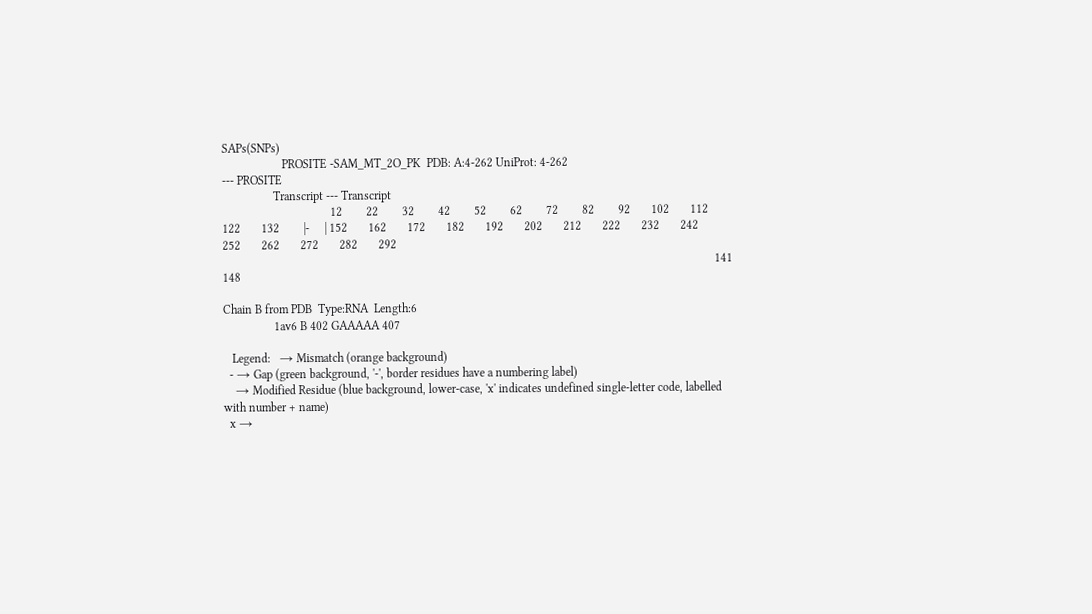SAPs(SNPs)
                    PROSITE -SAM_MT_2O_PK  PDB: A:4-262 UniProt: 4-262                                                                                                                                                                                                                          --- PROSITE
                 Transcript --- Transcript
                                    12        22        32        42        52        62        72        82        92       102       112       122       132        |-     | 152       162       172       182       192       202       212       222       232       242       252       262       272       282       292
                                                                                                                                                                    141    148

Chain B from PDB  Type:RNA  Length:6
                 1av6 B 402 GAAAAA 407

   Legend:   → Mismatch (orange background)
  - → Gap (green background, '-', border residues have a numbering label)
    → Modified Residue (blue background, lower-case, 'x' indicates undefined single-letter code, labelled with number + name)
  x →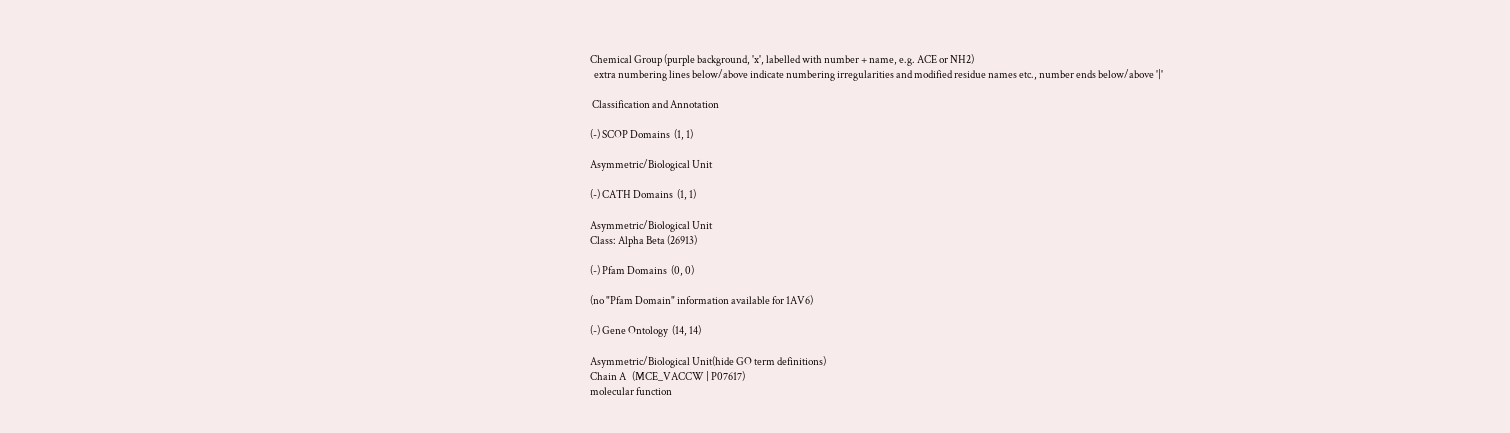Chemical Group (purple background, 'x', labelled with number + name, e.g. ACE or NH2)
  extra numbering lines below/above indicate numbering irregularities and modified residue names etc., number ends below/above '|'

 Classification and Annotation

(-) SCOP Domains  (1, 1)

Asymmetric/Biological Unit

(-) CATH Domains  (1, 1)

Asymmetric/Biological Unit
Class: Alpha Beta (26913)

(-) Pfam Domains  (0, 0)

(no "Pfam Domain" information available for 1AV6)

(-) Gene Ontology  (14, 14)

Asymmetric/Biological Unit(hide GO term definitions)
Chain A   (MCE_VACCW | P07617)
molecular function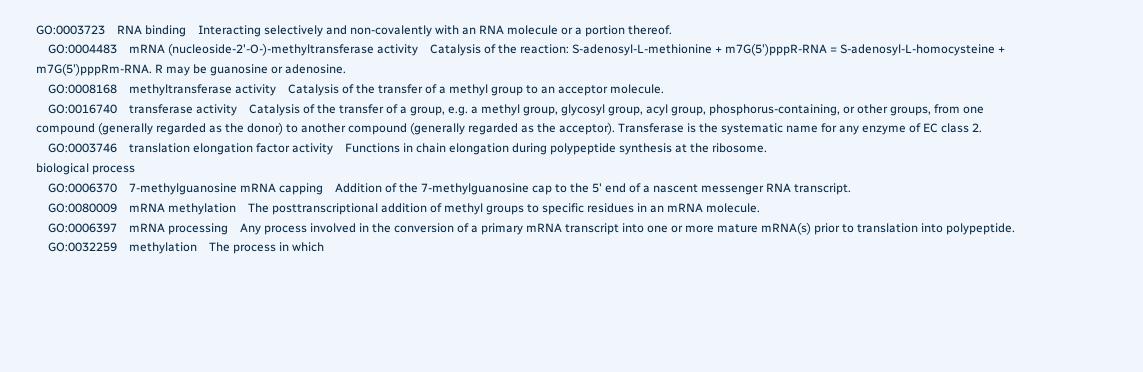GO:0003723    RNA binding    Interacting selectively and non-covalently with an RNA molecule or a portion thereof.
    GO:0004483    mRNA (nucleoside-2'-O-)-methyltransferase activity    Catalysis of the reaction: S-adenosyl-L-methionine + m7G(5')pppR-RNA = S-adenosyl-L-homocysteine + m7G(5')pppRm-RNA. R may be guanosine or adenosine.
    GO:0008168    methyltransferase activity    Catalysis of the transfer of a methyl group to an acceptor molecule.
    GO:0016740    transferase activity    Catalysis of the transfer of a group, e.g. a methyl group, glycosyl group, acyl group, phosphorus-containing, or other groups, from one compound (generally regarded as the donor) to another compound (generally regarded as the acceptor). Transferase is the systematic name for any enzyme of EC class 2.
    GO:0003746    translation elongation factor activity    Functions in chain elongation during polypeptide synthesis at the ribosome.
biological process
    GO:0006370    7-methylguanosine mRNA capping    Addition of the 7-methylguanosine cap to the 5' end of a nascent messenger RNA transcript.
    GO:0080009    mRNA methylation    The posttranscriptional addition of methyl groups to specific residues in an mRNA molecule.
    GO:0006397    mRNA processing    Any process involved in the conversion of a primary mRNA transcript into one or more mature mRNA(s) prior to translation into polypeptide.
    GO:0032259    methylation    The process in which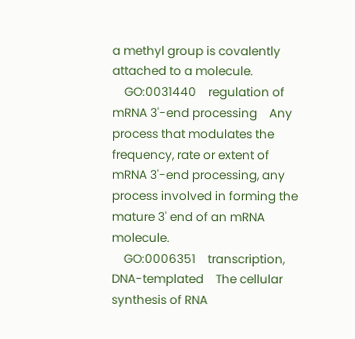a methyl group is covalently attached to a molecule.
    GO:0031440    regulation of mRNA 3'-end processing    Any process that modulates the frequency, rate or extent of mRNA 3'-end processing, any process involved in forming the mature 3' end of an mRNA molecule.
    GO:0006351    transcription, DNA-templated    The cellular synthesis of RNA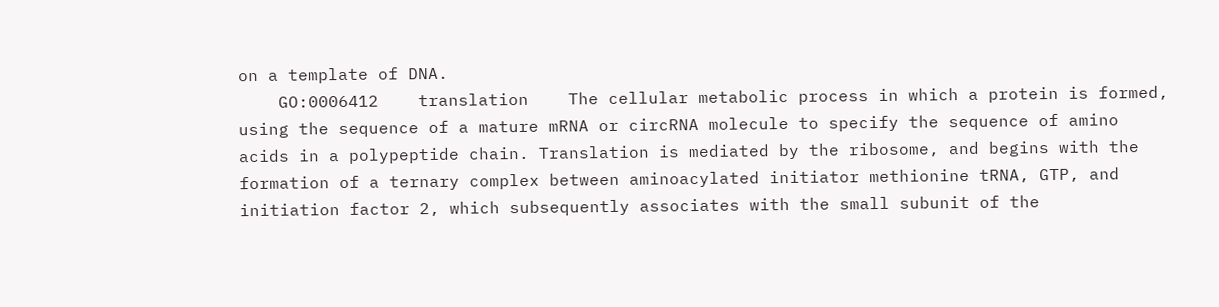on a template of DNA.
    GO:0006412    translation    The cellular metabolic process in which a protein is formed, using the sequence of a mature mRNA or circRNA molecule to specify the sequence of amino acids in a polypeptide chain. Translation is mediated by the ribosome, and begins with the formation of a ternary complex between aminoacylated initiator methionine tRNA, GTP, and initiation factor 2, which subsequently associates with the small subunit of the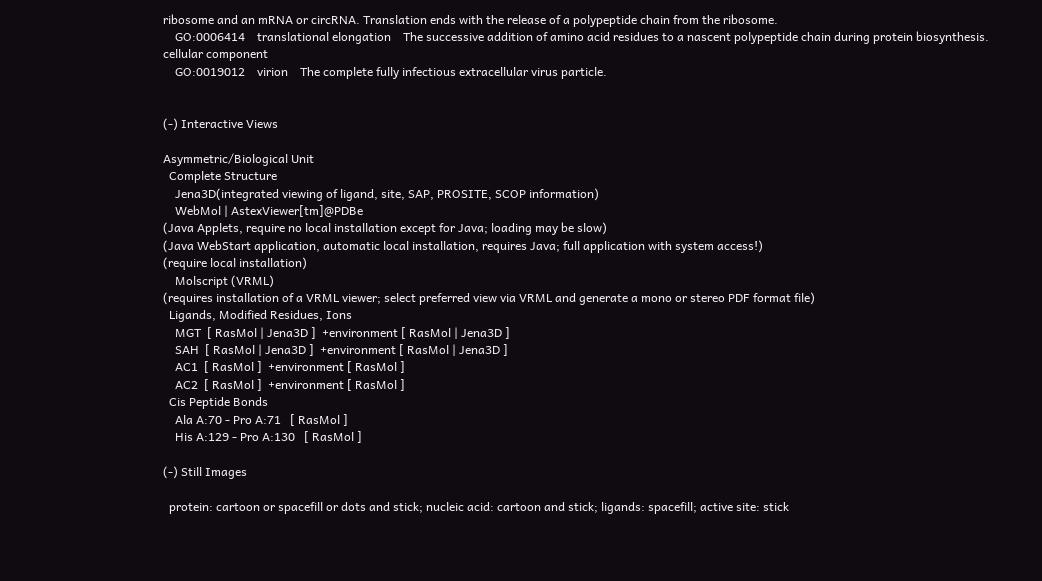ribosome and an mRNA or circRNA. Translation ends with the release of a polypeptide chain from the ribosome.
    GO:0006414    translational elongation    The successive addition of amino acid residues to a nascent polypeptide chain during protein biosynthesis.
cellular component
    GO:0019012    virion    The complete fully infectious extracellular virus particle.


(-) Interactive Views

Asymmetric/Biological Unit
  Complete Structure
    Jena3D(integrated viewing of ligand, site, SAP, PROSITE, SCOP information)
    WebMol | AstexViewer[tm]@PDBe
(Java Applets, require no local installation except for Java; loading may be slow)
(Java WebStart application, automatic local installation, requires Java; full application with system access!)
(require local installation)
    Molscript (VRML)
(requires installation of a VRML viewer; select preferred view via VRML and generate a mono or stereo PDF format file)
  Ligands, Modified Residues, Ions
    MGT  [ RasMol | Jena3D ]  +environment [ RasMol | Jena3D ]
    SAH  [ RasMol | Jena3D ]  +environment [ RasMol | Jena3D ]
    AC1  [ RasMol ]  +environment [ RasMol ]
    AC2  [ RasMol ]  +environment [ RasMol ]
  Cis Peptide Bonds
    Ala A:70 - Pro A:71   [ RasMol ]
    His A:129 - Pro A:130   [ RasMol ]

(-) Still Images

  protein: cartoon or spacefill or dots and stick; nucleic acid: cartoon and stick; ligands: spacefill; active site: stick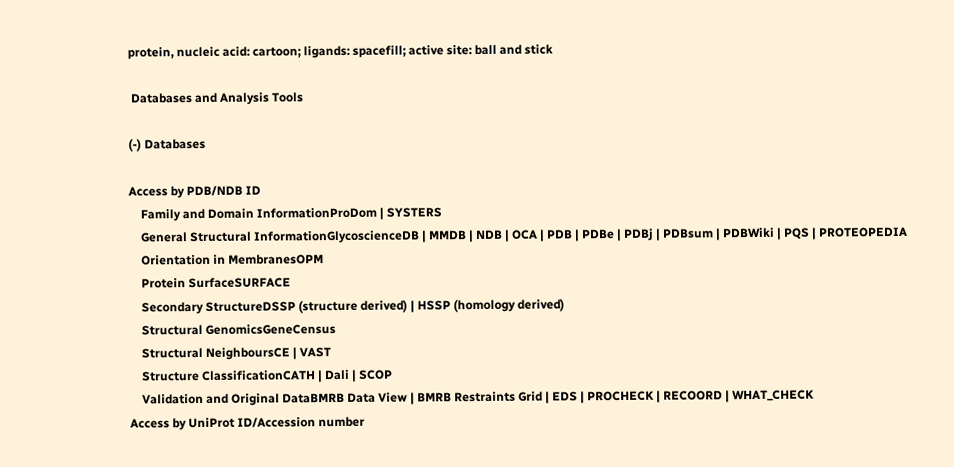protein, nucleic acid: cartoon; ligands: spacefill; active site: ball and stick

 Databases and Analysis Tools

(-) Databases

Access by PDB/NDB ID
    Family and Domain InformationProDom | SYSTERS
    General Structural InformationGlycoscienceDB | MMDB | NDB | OCA | PDB | PDBe | PDBj | PDBsum | PDBWiki | PQS | PROTEOPEDIA
    Orientation in MembranesOPM
    Protein SurfaceSURFACE
    Secondary StructureDSSP (structure derived) | HSSP (homology derived)
    Structural GenomicsGeneCensus
    Structural NeighboursCE | VAST
    Structure ClassificationCATH | Dali | SCOP
    Validation and Original DataBMRB Data View | BMRB Restraints Grid | EDS | PROCHECK | RECOORD | WHAT_CHECK
Access by UniProt ID/Accession number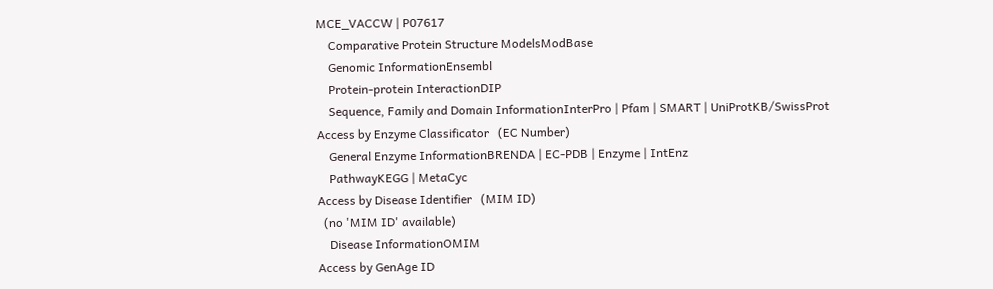MCE_VACCW | P07617
    Comparative Protein Structure ModelsModBase
    Genomic InformationEnsembl
    Protein-protein InteractionDIP
    Sequence, Family and Domain InformationInterPro | Pfam | SMART | UniProtKB/SwissProt
Access by Enzyme Classificator   (EC Number)
    General Enzyme InformationBRENDA | EC-PDB | Enzyme | IntEnz
    PathwayKEGG | MetaCyc
Access by Disease Identifier   (MIM ID)
  (no 'MIM ID' available)
    Disease InformationOMIM
Access by GenAge ID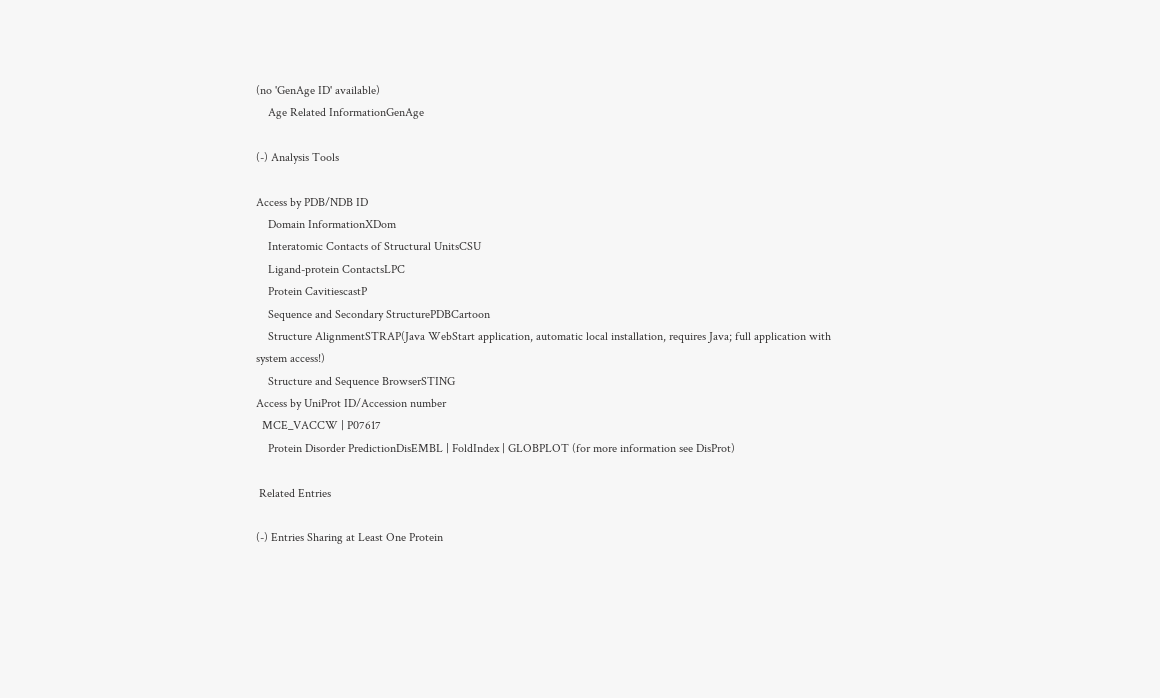(no 'GenAge ID' available)
    Age Related InformationGenAge

(-) Analysis Tools

Access by PDB/NDB ID
    Domain InformationXDom
    Interatomic Contacts of Structural UnitsCSU
    Ligand-protein ContactsLPC
    Protein CavitiescastP
    Sequence and Secondary StructurePDBCartoon
    Structure AlignmentSTRAP(Java WebStart application, automatic local installation, requires Java; full application with system access!)
    Structure and Sequence BrowserSTING
Access by UniProt ID/Accession number
  MCE_VACCW | P07617
    Protein Disorder PredictionDisEMBL | FoldIndex | GLOBPLOT (for more information see DisProt)

 Related Entries

(-) Entries Sharing at Least One Protein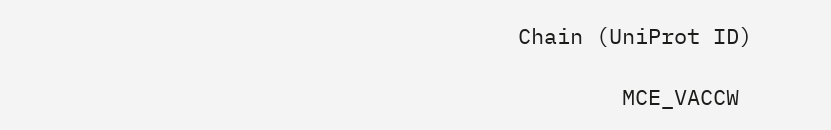Chain (UniProt ID)

        MCE_VACCW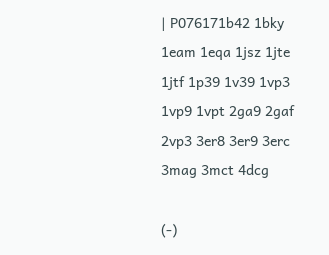| P076171b42 1bky 1eam 1eqa 1jsz 1jte 1jtf 1p39 1v39 1vp3 1vp9 1vpt 2ga9 2gaf 2vp3 3er8 3er9 3erc 3mag 3mct 4dcg

(-)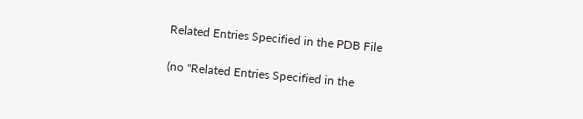Related Entries Specified in the PDB File

(no "Related Entries Specified in the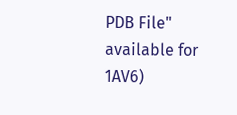PDB File" available for 1AV6)